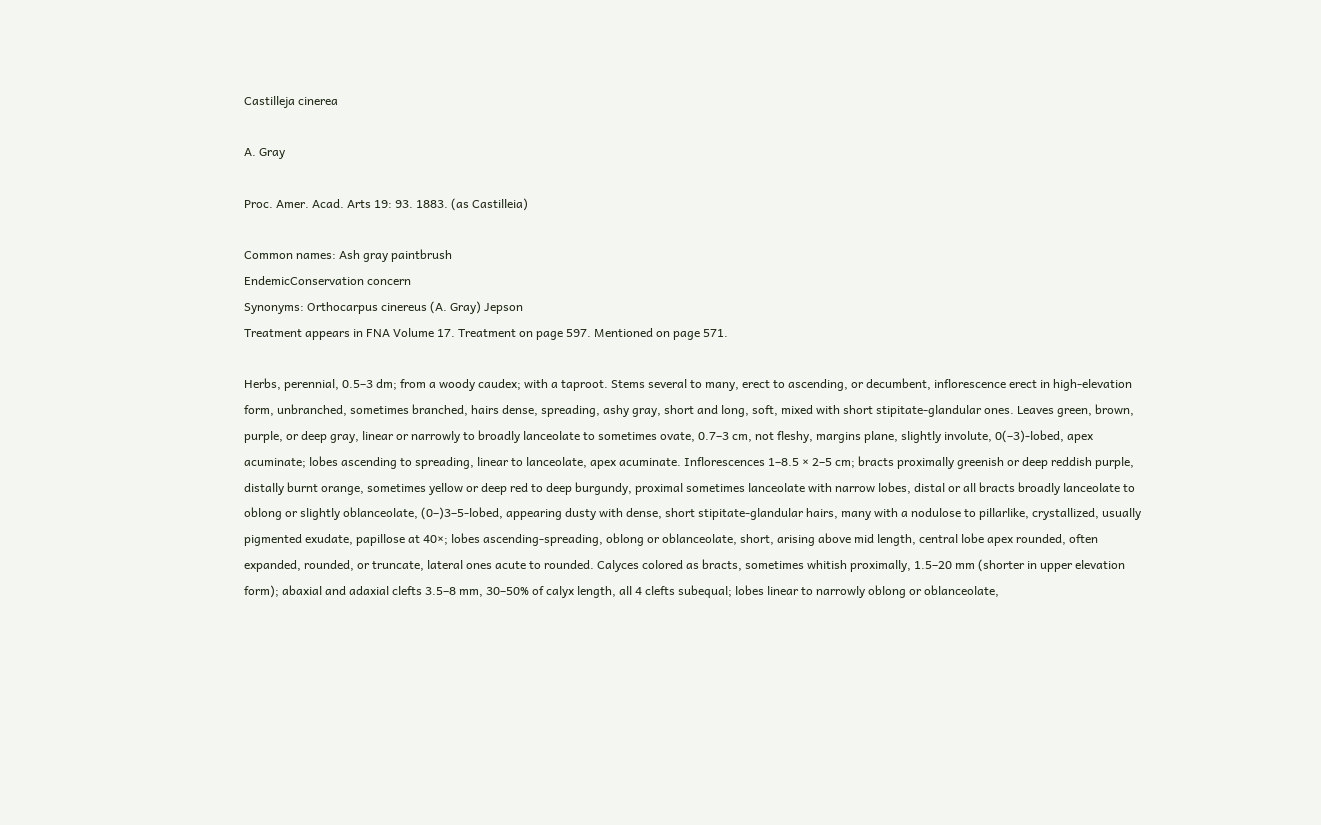Castilleja cinerea

A. Gray

Proc. Amer. Acad. Arts 19: 93. 1883. (as Castilleia)

Common names: Ash gray paintbrush
EndemicConservation concern
Synonyms: Orthocarpus cinereus (A. Gray) Jepson
Treatment appears in FNA Volume 17. Treatment on page 597. Mentioned on page 571.

Herbs, perennial, 0.5–3 dm; from a woody caudex; with a taproot. Stems several to many, erect to ascending, or decumbent, inflorescence erect in high-elevation form, unbranched, sometimes branched, hairs dense, spreading, ashy gray, short and long, soft, mixed with short stipitate-glandular ones. Leaves green, brown, purple, or deep gray, linear or narrowly to broadly lanceolate to sometimes ovate, 0.7–3 cm, not fleshy, margins plane, slightly involute, 0(–3)-lobed, apex acuminate; lobes ascending to spreading, linear to lanceolate, apex acuminate. Inflorescences 1–8.5 × 2–5 cm; bracts proximally greenish or deep reddish purple, distally burnt orange, sometimes yellow or deep red to deep burgundy, proximal sometimes lanceolate with narrow lobes, distal or all bracts broadly lanceolate to oblong or slightly oblanceolate, (0–)3–5-lobed, appearing dusty with dense, short stipitate-glandular hairs, many with a nodulose to pillarlike, crystallized, usually pigmented exudate, papillose at 40×; lobes ascending-spreading, oblong or oblanceolate, short, arising above mid length, central lobe apex rounded, often expanded, rounded, or truncate, lateral ones acute to rounded. Calyces colored as bracts, sometimes whitish proximally, 1.5–20 mm (shorter in upper elevation form); abaxial and adaxial clefts 3.5–8 mm, 30–50% of calyx length, all 4 clefts subequal; lobes linear to narrowly oblong or oblanceolate,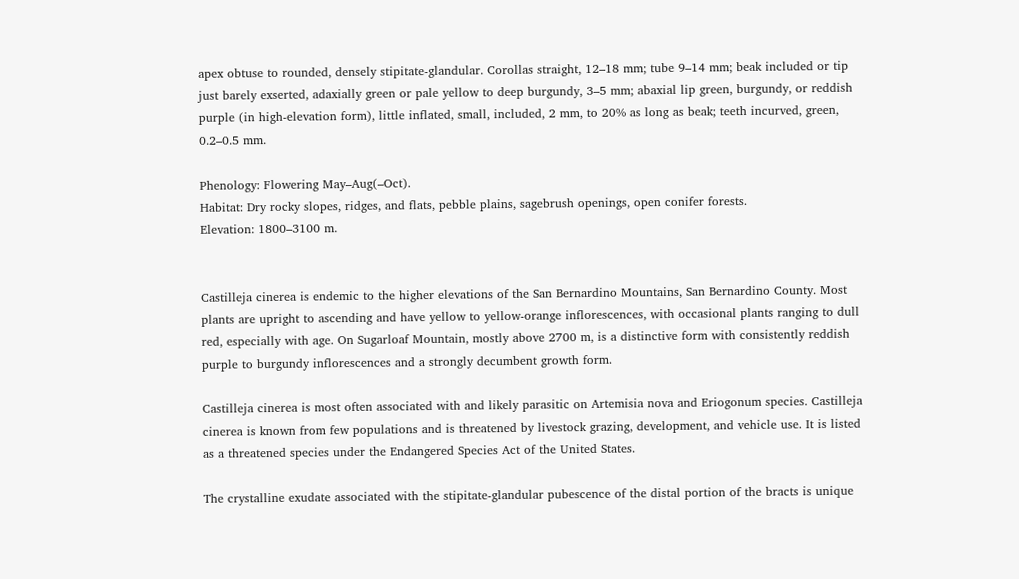apex obtuse to rounded, densely stipitate-glandular. Corollas straight, 12–18 mm; tube 9–14 mm; beak included or tip just barely exserted, adaxially green or pale yellow to deep burgundy, 3–5 mm; abaxial lip green, burgundy, or reddish purple (in high-elevation form), little inflated, small, included, 2 mm, to 20% as long as beak; teeth incurved, green, 0.2–0.5 mm.

Phenology: Flowering May–Aug(–Oct).
Habitat: Dry rocky slopes, ridges, and flats, pebble plains, sagebrush openings, open conifer forests.
Elevation: 1800–3100 m.


Castilleja cinerea is endemic to the higher elevations of the San Bernardino Mountains, San Bernardino County. Most plants are upright to ascending and have yellow to yellow-orange inflorescences, with occasional plants ranging to dull red, especially with age. On Sugarloaf Mountain, mostly above 2700 m, is a distinctive form with consistently reddish purple to burgundy inflorescences and a strongly decumbent growth form.

Castilleja cinerea is most often associated with and likely parasitic on Artemisia nova and Eriogonum species. Castilleja cinerea is known from few populations and is threatened by livestock grazing, development, and vehicle use. It is listed as a threatened species under the Endangered Species Act of the United States.

The crystalline exudate associated with the stipitate-glandular pubescence of the distal portion of the bracts is unique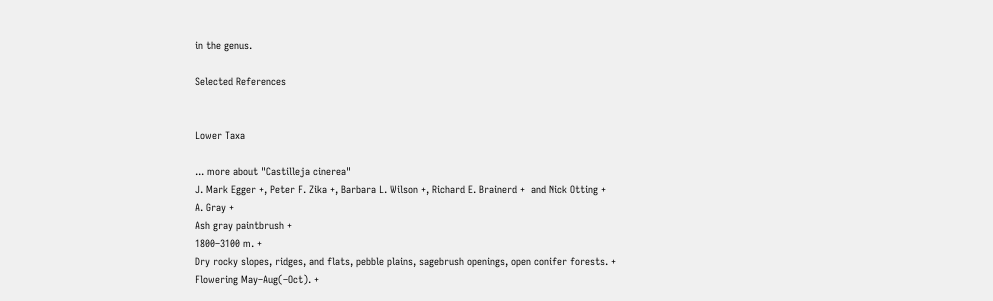in the genus.

Selected References


Lower Taxa

... more about "Castilleja cinerea"
J. Mark Egger +, Peter F. Zika +, Barbara L. Wilson +, Richard E. Brainerd +  and Nick Otting +
A. Gray +
Ash gray paintbrush +
1800–3100 m. +
Dry rocky slopes, ridges, and flats, pebble plains, sagebrush openings, open conifer forests. +
Flowering May–Aug(–Oct). +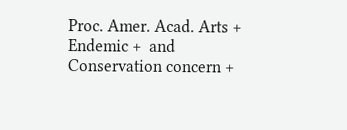Proc. Amer. Acad. Arts +
Endemic +  and Conservation concern +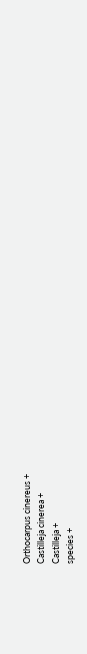Orthocarpus cinereus +
Castilleja cinerea +
Castilleja +
species +